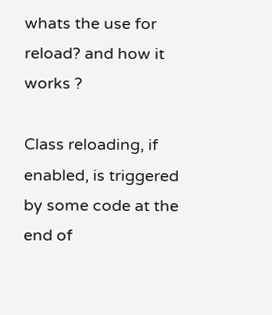whats the use for reload? and how it works ?

Class reloading, if enabled, is triggered by some code at the end of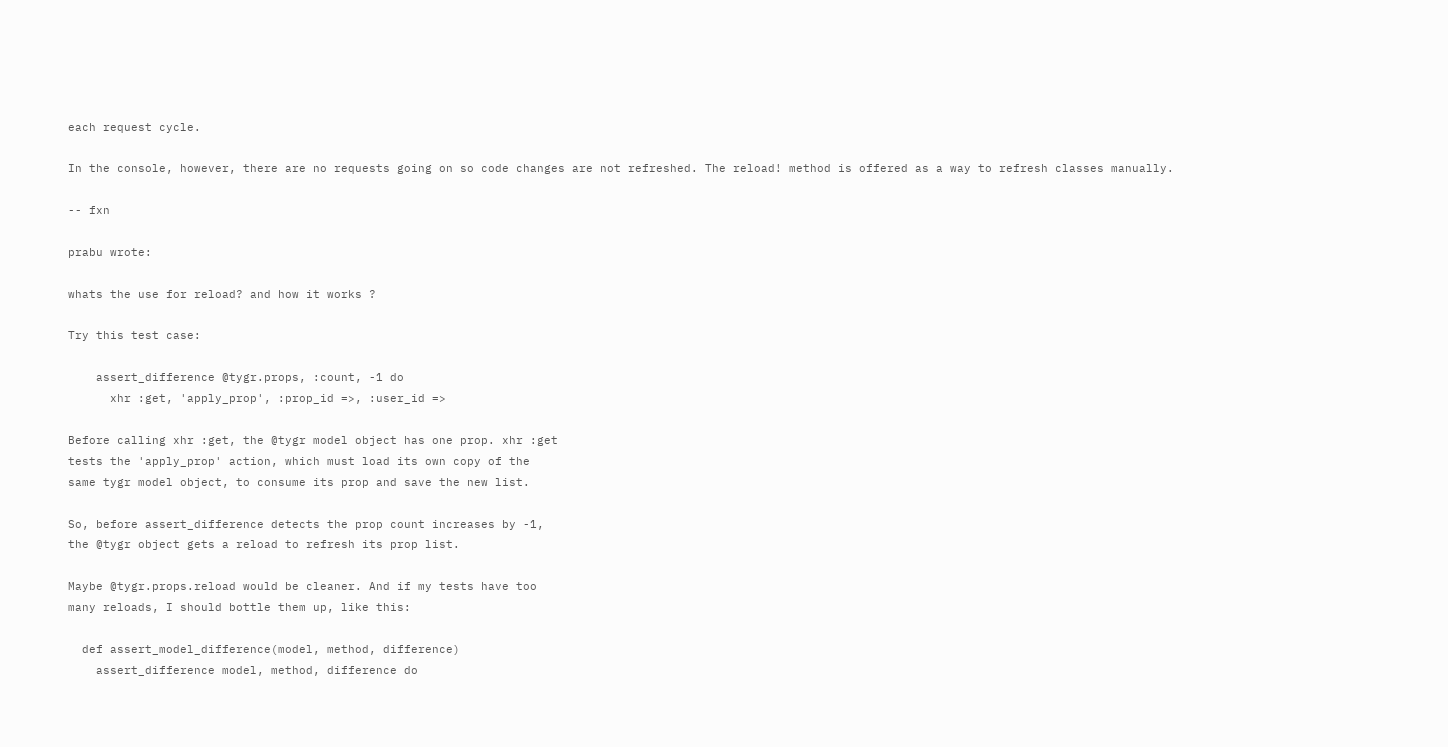each request cycle.

In the console, however, there are no requests going on so code changes are not refreshed. The reload! method is offered as a way to refresh classes manually.

-- fxn

prabu wrote:

whats the use for reload? and how it works ?

Try this test case:

    assert_difference @tygr.props, :count, -1 do
      xhr :get, 'apply_prop', :prop_id =>, :user_id =>

Before calling xhr :get, the @tygr model object has one prop. xhr :get
tests the 'apply_prop' action, which must load its own copy of the
same tygr model object, to consume its prop and save the new list.

So, before assert_difference detects the prop count increases by -1,
the @tygr object gets a reload to refresh its prop list.

Maybe @tygr.props.reload would be cleaner. And if my tests have too
many reloads, I should bottle them up, like this:

  def assert_model_difference(model, method, difference)
    assert_difference model, method, difference do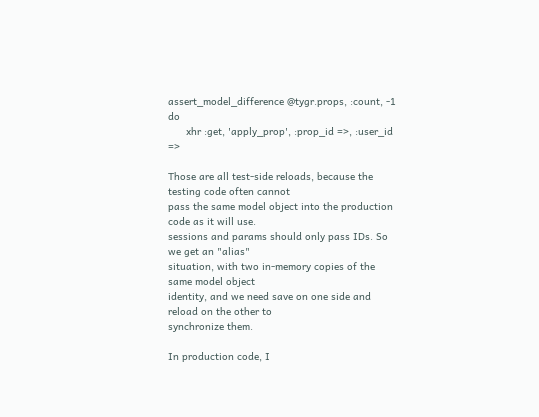assert_model_difference @tygr.props, :count, -1 do
      xhr :get, 'apply_prop', :prop_id =>, :user_id =>

Those are all test-side reloads, because the testing code often cannot
pass the same model object into the production code as it will use.
sessions and params should only pass IDs. So we get an "alias"
situation, with two in-memory copies of the same model object
identity, and we need save on one side and reload on the other to
synchronize them.

In production code, I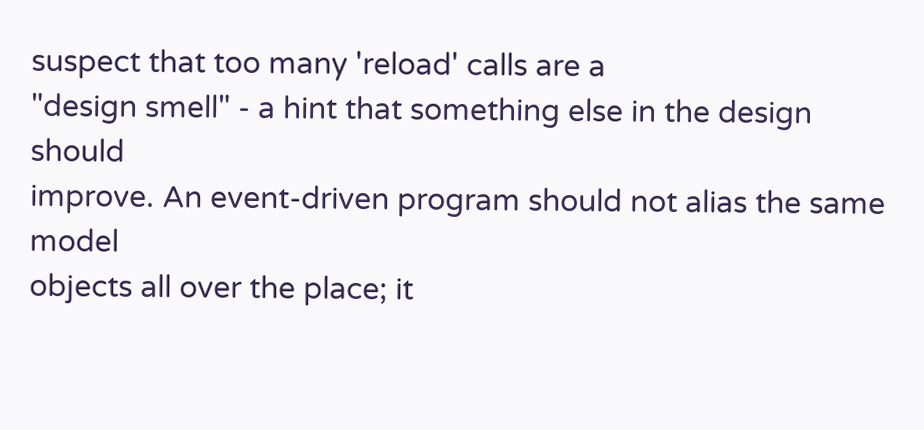suspect that too many 'reload' calls are a
"design smell" - a hint that something else in the design should
improve. An event-driven program should not alias the same model
objects all over the place; it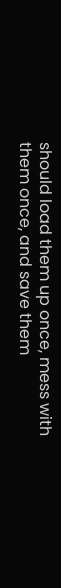should load them up once, mess with
them once, and save them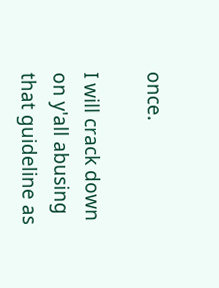once.

I will crack down on y'all abusing that guideline as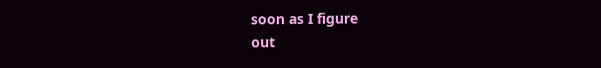soon as I figure
out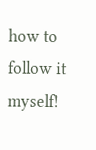how to follow it myself!